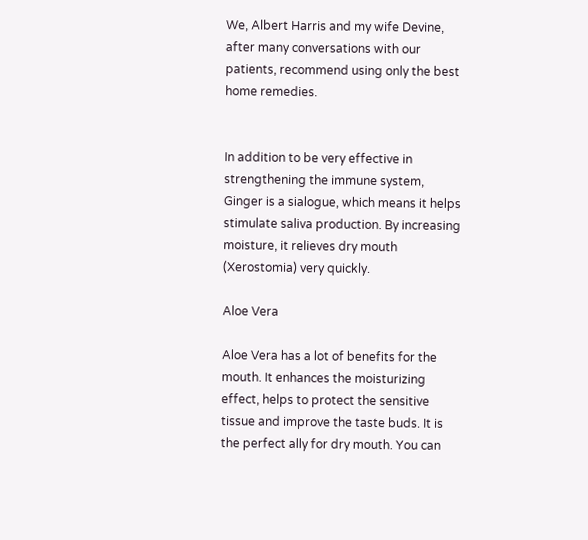We, Albert Harris and my wife Devine,
after many conversations with our patients, recommend using only the best home remedies.


In addition to be very effective in strengthening the immune system, Ginger is a sialogue, which means it helps stimulate saliva production. By increasing moisture, it relieves dry mouth (Xerostomia) very quickly.

Aloe Vera

Aloe Vera has a lot of benefits for the mouth. It enhances the moisturizing effect, helps to protect the sensitive tissue and improve the taste buds. It is the perfect ally for dry mouth. You can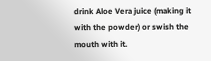drink Aloe Vera juice (making it with the powder) or swish the mouth with it.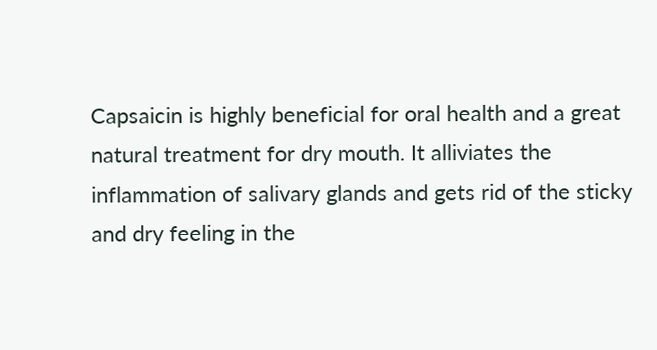Capsaicin is highly beneficial for oral health and a great natural treatment for dry mouth. It alliviates the inflammation of salivary glands and gets rid of the sticky and dry feeling in the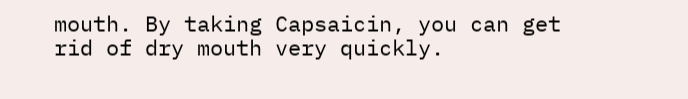mouth. By taking Capsaicin, you can get rid of dry mouth very quickly.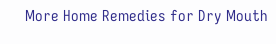More Home Remedies for Dry Mouth